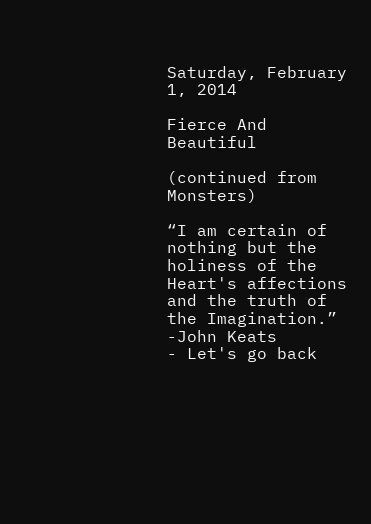Saturday, February 1, 2014

Fierce And Beautiful

(continued from Monsters)

“I am certain of nothing but the holiness of the Heart's affections and the truth of the Imagination.” -John Keats
- Let's go back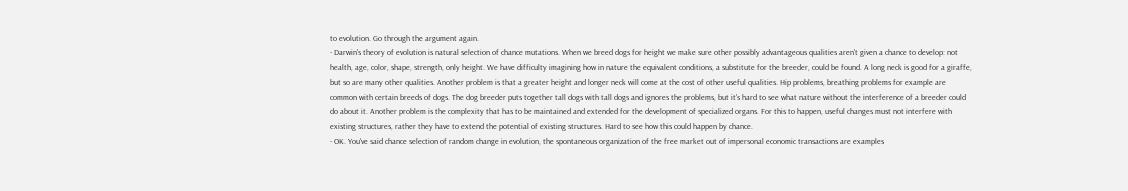to evolution. Go through the argument again.
- Darwin's theory of evolution is natural selection of chance mutations. When we breed dogs for height we make sure other possibly advantageous qualities aren't given a chance to develop: not health, age, color, shape, strength, only height. We have difficulty imagining how in nature the equivalent conditions, a substitute for the breeder, could be found. A long neck is good for a giraffe, but so are many other qualities. Another problem is that a greater height and longer neck will come at the cost of other useful qualities. Hip problems, breathing problems for example are common with certain breeds of dogs. The dog breeder puts together tall dogs with tall dogs and ignores the problems, but it's hard to see what nature without the interference of a breeder could do about it. Another problem is the complexity that has to be maintained and extended for the development of specialized organs. For this to happen, useful changes must not interfere with existing structures, rather they have to extend the potential of existing structures. Hard to see how this could happen by chance.
- OK. You've said chance selection of random change in evolution, the spontaneous organization of the free market out of impersonal economic transactions are examples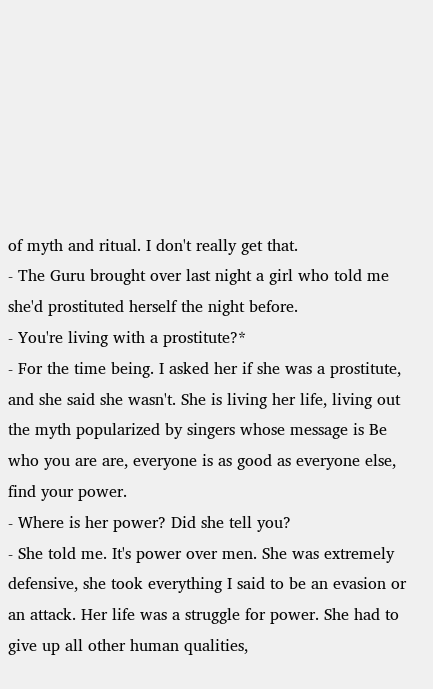of myth and ritual. I don't really get that.
- The Guru brought over last night a girl who told me she'd prostituted herself the night before.
- You're living with a prostitute?*
- For the time being. I asked her if she was a prostitute, and she said she wasn't. She is living her life, living out the myth popularized by singers whose message is Be who you are are, everyone is as good as everyone else, find your power.
- Where is her power? Did she tell you?
- She told me. It's power over men. She was extremely defensive, she took everything I said to be an evasion or an attack. Her life was a struggle for power. She had to give up all other human qualities,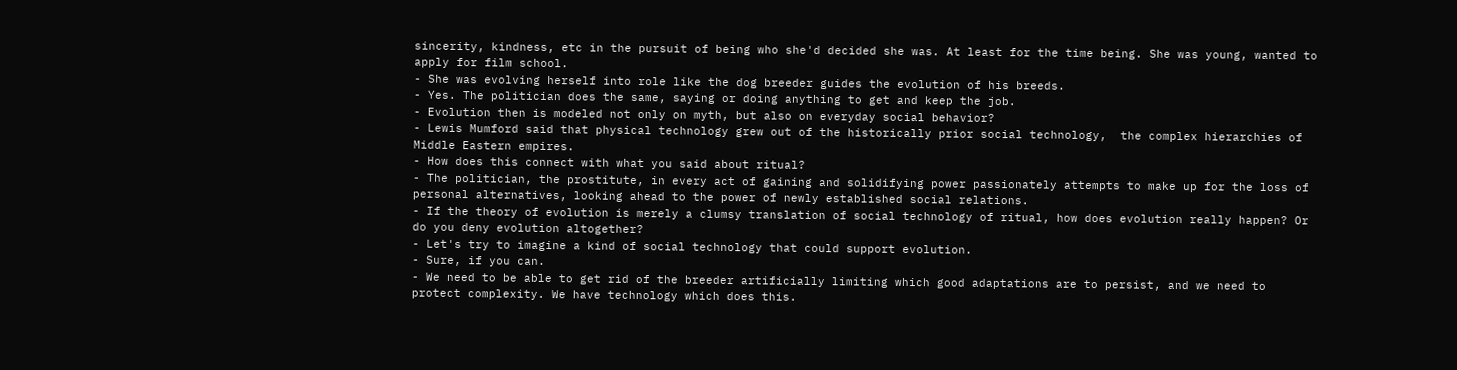sincerity, kindness, etc in the pursuit of being who she'd decided she was. At least for the time being. She was young, wanted to apply for film school.
- She was evolving herself into role like the dog breeder guides the evolution of his breeds.
- Yes. The politician does the same, saying or doing anything to get and keep the job.
- Evolution then is modeled not only on myth, but also on everyday social behavior?
- Lewis Mumford said that physical technology grew out of the historically prior social technology,  the complex hierarchies of Middle Eastern empires.
- How does this connect with what you said about ritual?
- The politician, the prostitute, in every act of gaining and solidifying power passionately attempts to make up for the loss of personal alternatives, looking ahead to the power of newly established social relations.
- If the theory of evolution is merely a clumsy translation of social technology of ritual, how does evolution really happen? Or do you deny evolution altogether?
- Let's try to imagine a kind of social technology that could support evolution.
- Sure, if you can.
- We need to be able to get rid of the breeder artificially limiting which good adaptations are to persist, and we need to protect complexity. We have technology which does this.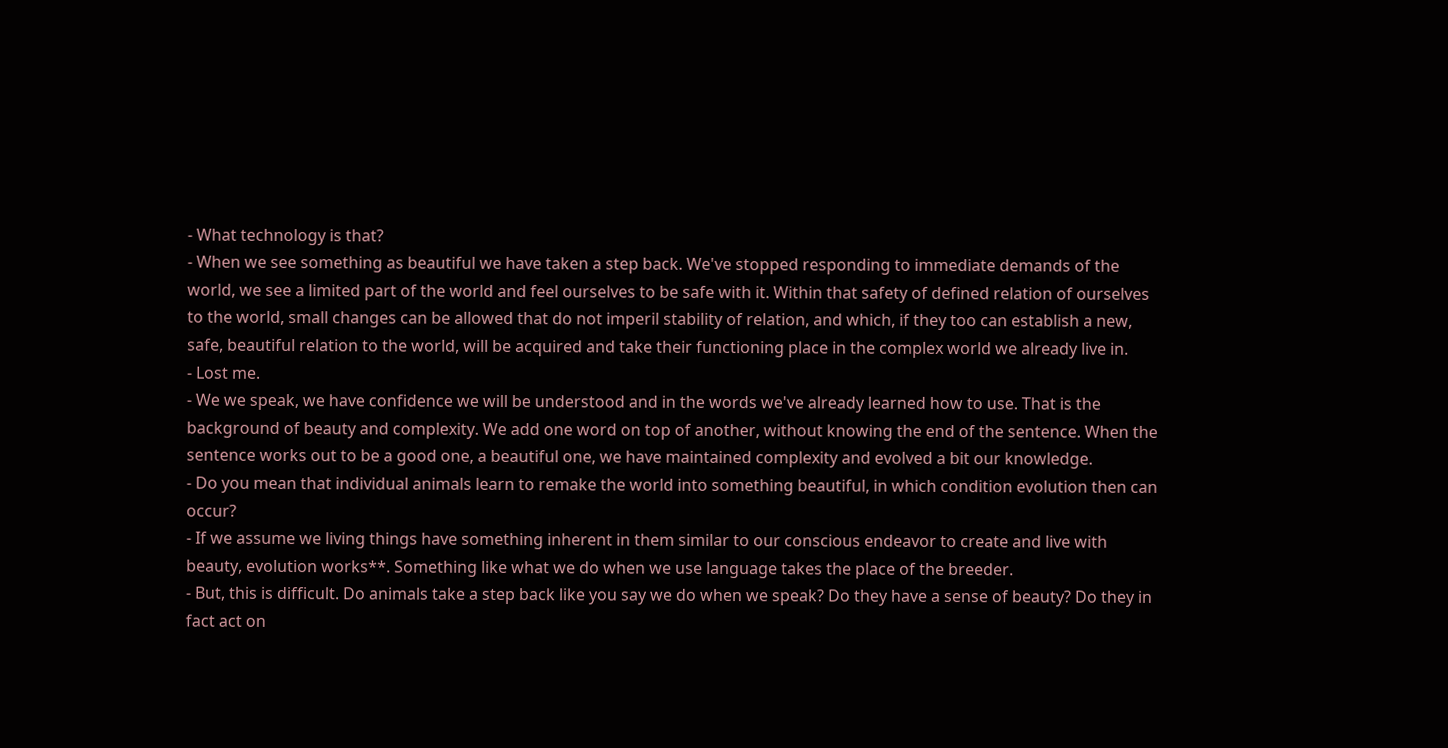- What technology is that?
- When we see something as beautiful we have taken a step back. We've stopped responding to immediate demands of the world, we see a limited part of the world and feel ourselves to be safe with it. Within that safety of defined relation of ourselves to the world, small changes can be allowed that do not imperil stability of relation, and which, if they too can establish a new, safe, beautiful relation to the world, will be acquired and take their functioning place in the complex world we already live in.
- Lost me.
- We we speak, we have confidence we will be understood and in the words we've already learned how to use. That is the background of beauty and complexity. We add one word on top of another, without knowing the end of the sentence. When the sentence works out to be a good one, a beautiful one, we have maintained complexity and evolved a bit our knowledge.
- Do you mean that individual animals learn to remake the world into something beautiful, in which condition evolution then can occur?
- If we assume we living things have something inherent in them similar to our conscious endeavor to create and live with beauty, evolution works**. Something like what we do when we use language takes the place of the breeder.
- But, this is difficult. Do animals take a step back like you say we do when we speak? Do they have a sense of beauty? Do they in fact act on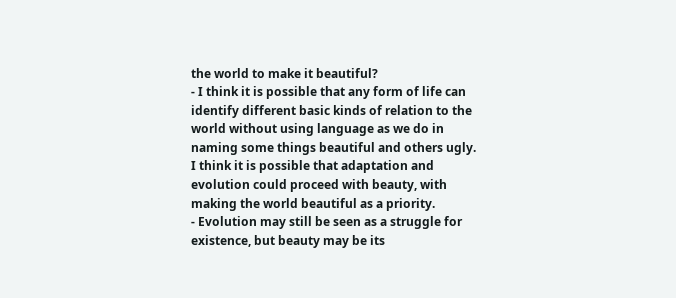the world to make it beautiful?
- I think it is possible that any form of life can identify different basic kinds of relation to the world without using language as we do in naming some things beautiful and others ugly. I think it is possible that adaptation and evolution could proceed with beauty, with making the world beautiful as a priority.
- Evolution may still be seen as a struggle for existence, but beauty may be its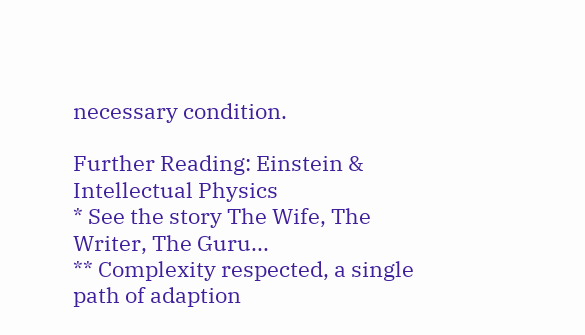necessary condition.

Further Reading: Einstein & Intellectual Physics
* See the story The Wife, The Writer, The Guru...
** Complexity respected, a single path of adaption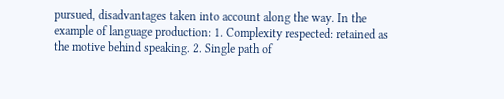pursued, disadvantages taken into account along the way. In the example of language production: 1. Complexity respected: retained as the motive behind speaking. 2. Single path of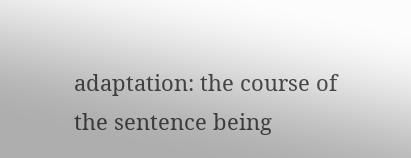adaptation: the course of the sentence being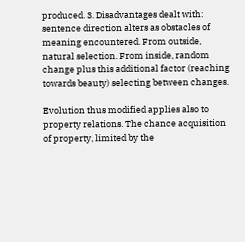produced. 3. Disadvantages dealt with: sentence direction alters as obstacles of meaning encountered. From outside, natural selection. From inside, random change plus this additional factor (reaching towards beauty) selecting between changes.

Evolution thus modified applies also to property relations. The chance acquisition of property, limited by the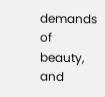demands of beauty, and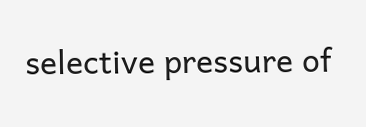selective pressure of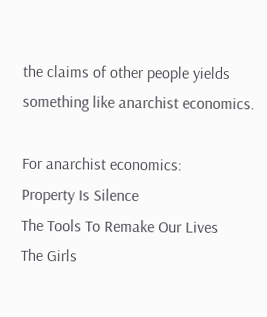the claims of other people yields something like anarchist economics.

For anarchist economics:
Property Is Silence
The Tools To Remake Our Lives
The Girls